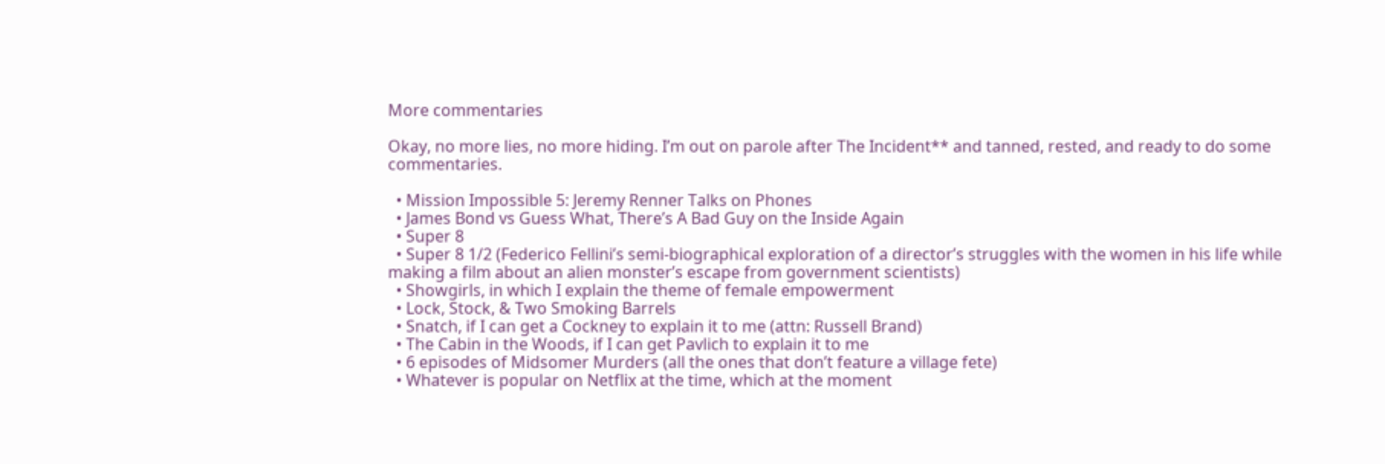More commentaries

Okay, no more lies, no more hiding. I’m out on parole after The Incident** and tanned, rested, and ready to do some commentaries.

  • Mission Impossible 5: Jeremy Renner Talks on Phones
  • James Bond vs Guess What, There’s A Bad Guy on the Inside Again
  • Super 8
  • Super 8 1/2 (Federico Fellini’s semi-biographical exploration of a director’s struggles with the women in his life while making a film about an alien monster’s escape from government scientists)
  • Showgirls, in which I explain the theme of female empowerment
  • Lock, Stock, & Two Smoking Barrels
  • Snatch, if I can get a Cockney to explain it to me (attn: Russell Brand)
  • The Cabin in the Woods, if I can get Pavlich to explain it to me
  • 6 episodes of Midsomer Murders (all the ones that don’t feature a village fete)
  • Whatever is popular on Netflix at the time, which at the moment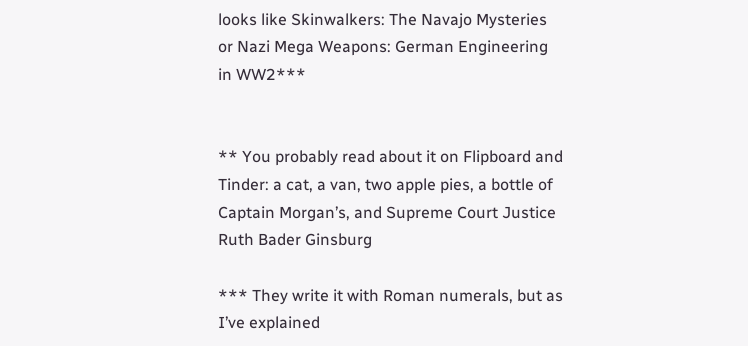looks like Skinwalkers: The Navajo Mysteries or Nazi Mega Weapons: German Engineering in WW2***


** You probably read about it on Flipboard and Tinder: a cat, a van, two apple pies, a bottle of Captain Morgan’s, and Supreme Court Justice Ruth Bader Ginsburg

*** They write it with Roman numerals, but as I’ve explained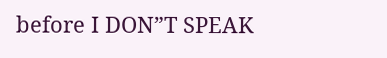before I DON”T SPEAK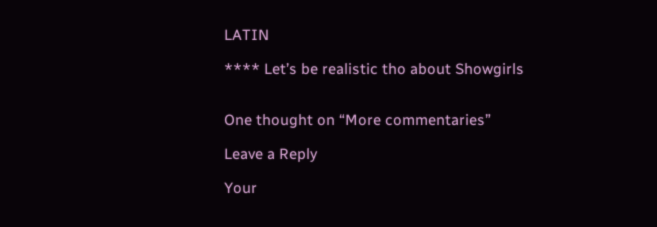LATIN

**** Let’s be realistic tho about Showgirls


One thought on “More commentaries”

Leave a Reply

Your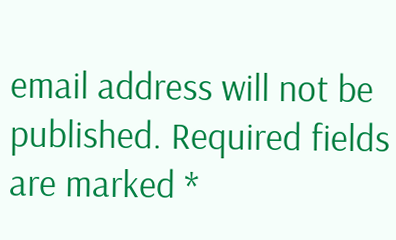email address will not be published. Required fields are marked *